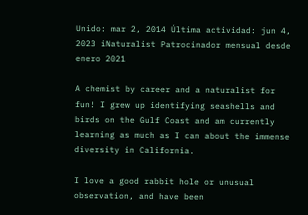Unido: mar 2, 2014 Última actividad: jun 4, 2023 iNaturalist Patrocinador mensual desde enero 2021

A chemist by career and a naturalist for fun! I grew up identifying seashells and birds on the Gulf Coast and am currently learning as much as I can about the immense diversity in California.

I love a good rabbit hole or unusual observation, and have been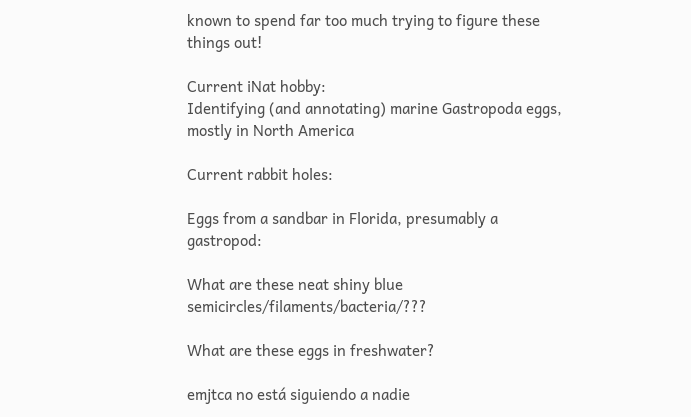known to spend far too much trying to figure these things out!

Current iNat hobby:
Identifying (and annotating) marine Gastropoda eggs, mostly in North America

Current rabbit holes:

Eggs from a sandbar in Florida, presumably a gastropod:

What are these neat shiny blue semicircles/filaments/bacteria/???

What are these eggs in freshwater?

emjtca no está siguiendo a nadie